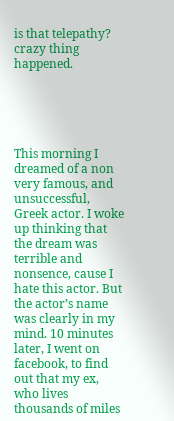is that telepathy? crazy thing happened.





This morning I dreamed of a non very famous, and unsuccessful, Greek actor. I woke up thinking that the dream was terrible and nonsence, cause I hate this actor. But the actor’s name was clearly in my mind. 10 minutes later, I went on facebook, to find out that my ex, who lives thousands of miles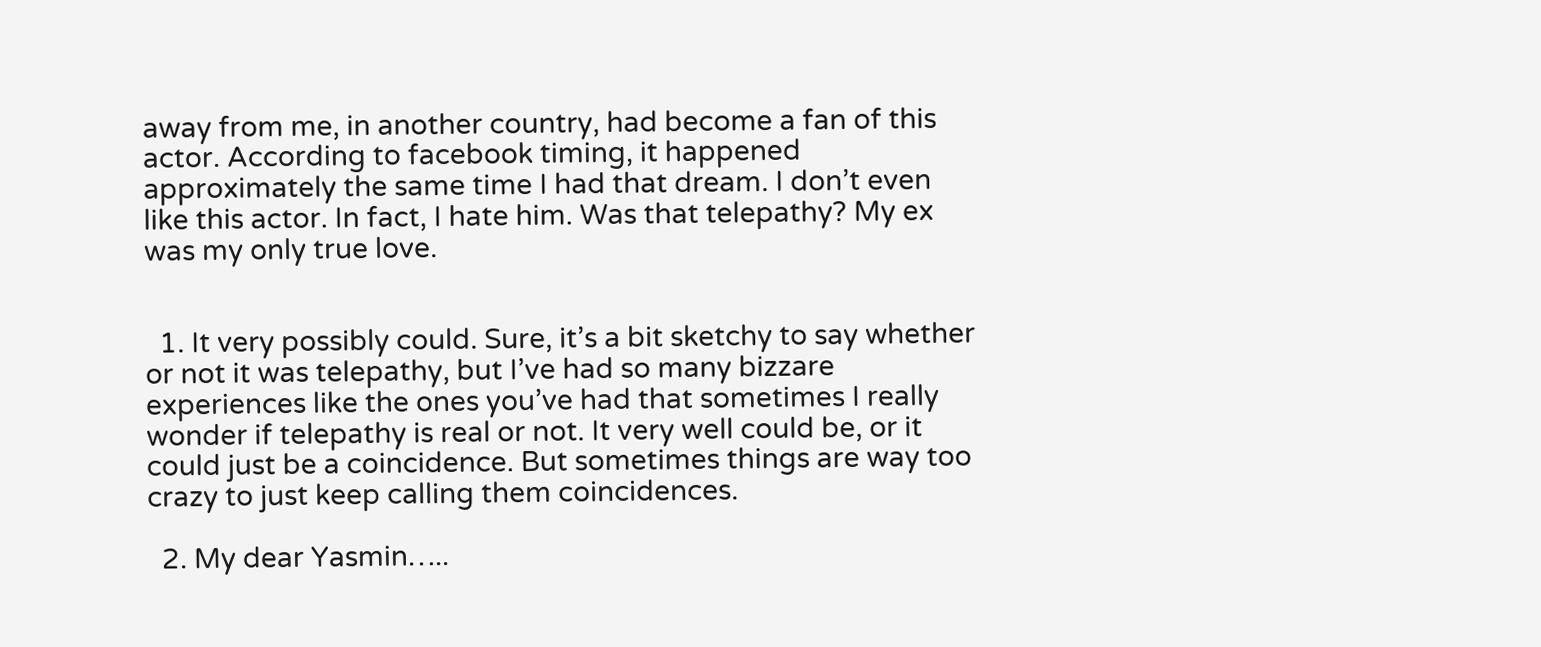away from me, in another country, had become a fan of this actor. According to facebook timing, it happened approximately the same time I had that dream. I don’t even like this actor. In fact, I hate him. Was that telepathy? My ex was my only true love.


  1. It very possibly could. Sure, it’s a bit sketchy to say whether or not it was telepathy, but I’ve had so many bizzare experiences like the ones you’ve had that sometimes I really wonder if telepathy is real or not. It very well could be, or it could just be a coincidence. But sometimes things are way too crazy to just keep calling them coincidences.

  2. My dear Yasmin…..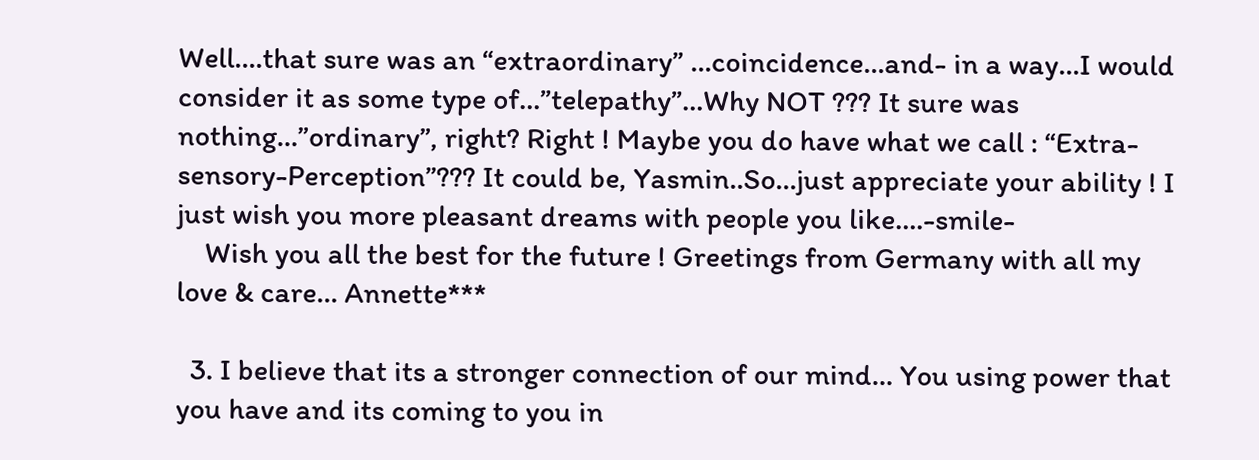Well….that sure was an “extraordinary” …coincidence…and- in a way…I would consider it as some type of…”telepathy”…Why NOT ??? It sure was nothing…”ordinary”, right? Right ! Maybe you do have what we call : “Extra-sensory-Perception”??? It could be, Yasmin..So…just appreciate your ability ! I just wish you more pleasant dreams with people you like….-smile-
    Wish you all the best for the future ! Greetings from Germany with all my love & care… Annette***

  3. I believe that its a stronger connection of our mind… You using power that you have and its coming to you in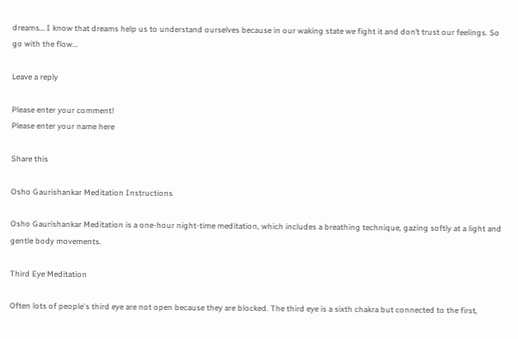dreams… I know that dreams help us to understand ourselves because in our waking state we fight it and don’t trust our feelings. So go with the flow…

Leave a reply

Please enter your comment!
Please enter your name here

Share this

Osho Gaurishankar Meditation Instructions

Osho Gaurishankar Meditation is a one-hour night-time meditation, which includes a breathing technique, gazing softly at a light and gentle body movements.

Third Eye Meditation

Often lots of people's third eye are not open because they are blocked. The third eye is a sixth chakra but connected to the first,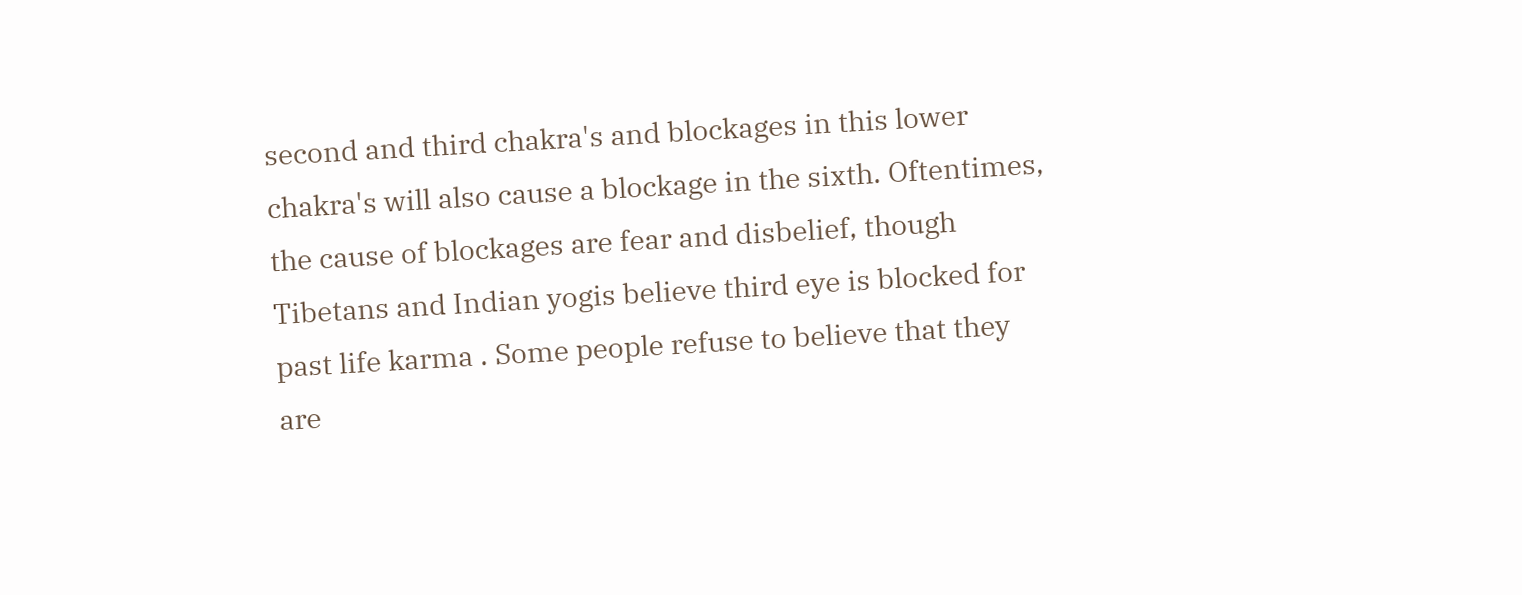second and third chakra's and blockages in this lower chakra's will also cause a blockage in the sixth. Oftentimes, the cause of blockages are fear and disbelief, though Tibetans and Indian yogis believe third eye is blocked for past life karma . Some people refuse to believe that they are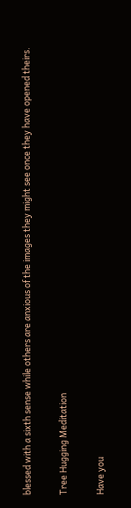blessed with a sixth sense while others are anxious of the images they might see once they have opened theirs.

Tree Hugging Meditation

Have you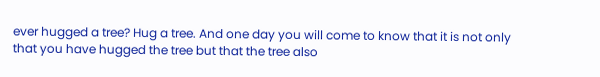ever hugged a tree? Hug a tree. And one day you will come to know that it is not only that you have hugged the tree but that the tree also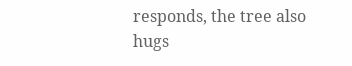responds, the tree also hugs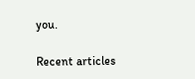you.

Recent articles